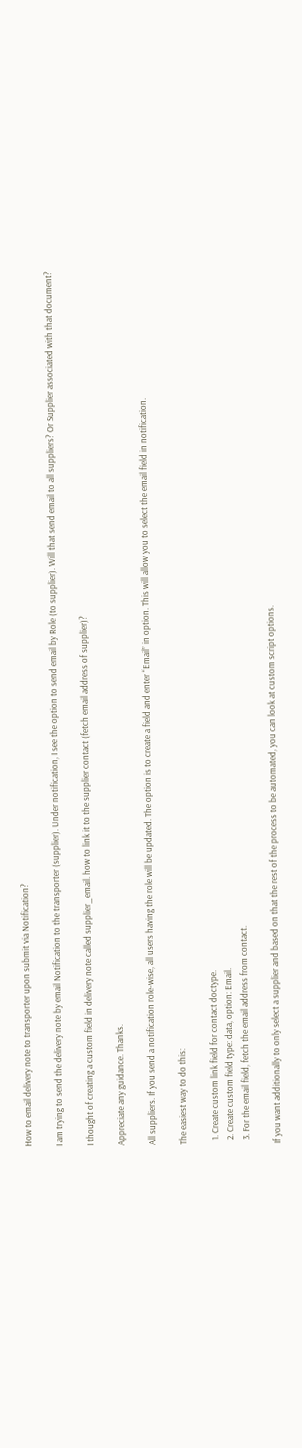How to email delivery note to transporter upon submit via Notification?

I am trying to send the delivery note by email Notification to the transporter (supplier). Under notification, I see the option to send email by Role (to supplier). Will that send email to all suppliers? Or Supplier associated with that document?

I thought of creating a custom field in delivery note called supplier_email. how to link it to the supplier contact (fetch email address of supplier)?

Appreciate any guidance. Thanks.

All suppliers. If you send a notification role-wise, all users having the role will be updated. The option is to create a field and enter “Email” in option. This will allow you to select the email field in notification.

The easiest way to do this:

  1. Create custom link field for contact doctype.
  2. Create custom field type: data, option: Email.
  3. For the email field, fetch the email address from contact.

If you want additionally to only select a supplier and based on that the rest of the process to be automated, you can look at custom script options.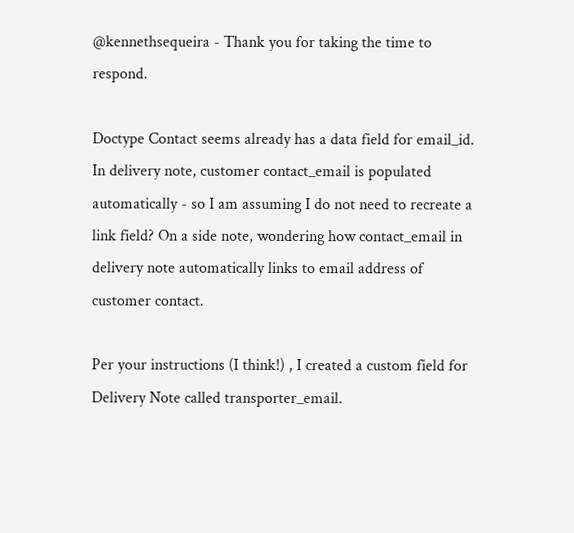@kennethsequeira - Thank you for taking the time to respond.

Doctype Contact seems already has a data field for email_id. In delivery note, customer contact_email is populated automatically - so I am assuming I do not need to recreate a link field? On a side note, wondering how contact_email in delivery note automatically links to email address of customer contact.

Per your instructions (I think!) , I created a custom field for Delivery Note called transporter_email.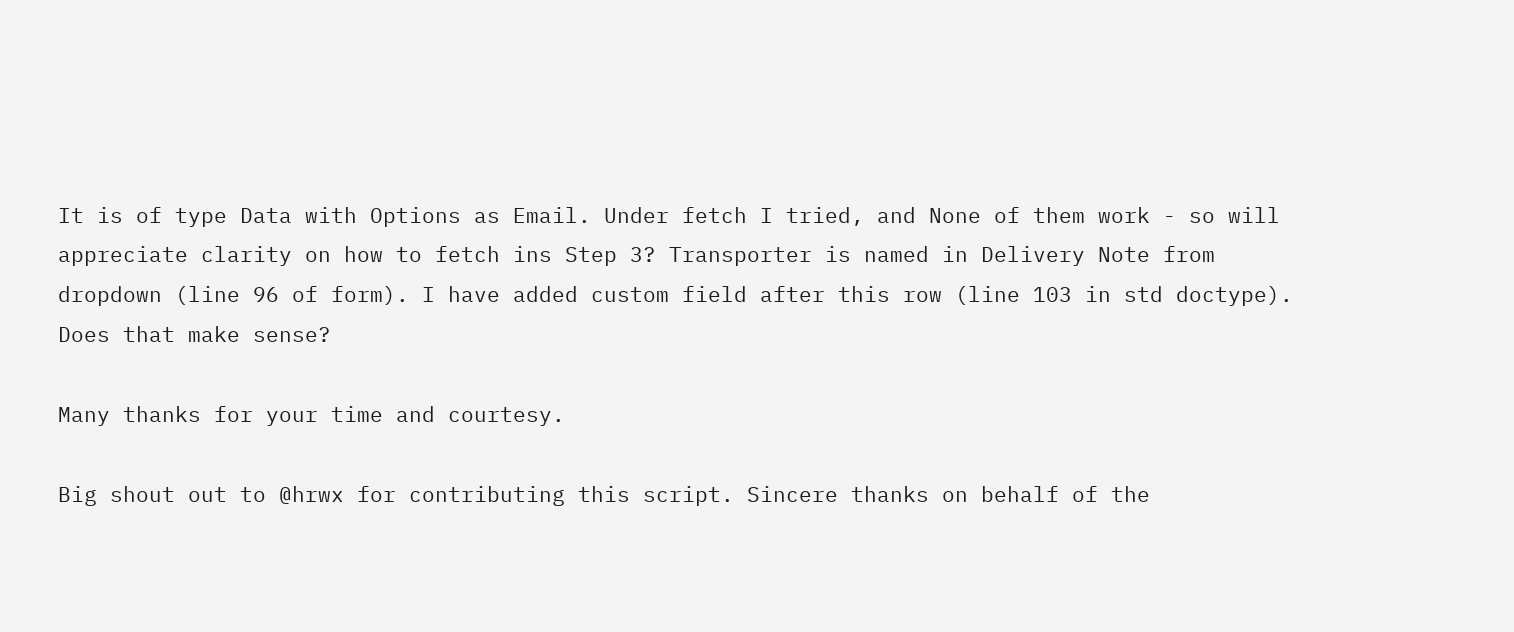It is of type Data with Options as Email. Under fetch I tried, and None of them work - so will appreciate clarity on how to fetch ins Step 3? Transporter is named in Delivery Note from dropdown (line 96 of form). I have added custom field after this row (line 103 in std doctype). Does that make sense?

Many thanks for your time and courtesy.

Big shout out to @hrwx for contributing this script. Sincere thanks on behalf of the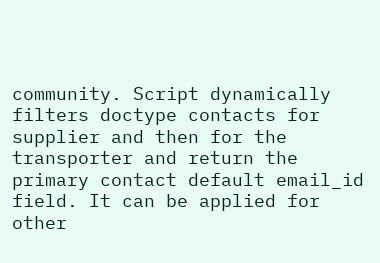community. Script dynamically filters doctype contacts for supplier and then for the transporter and return the primary contact default email_id field. It can be applied for other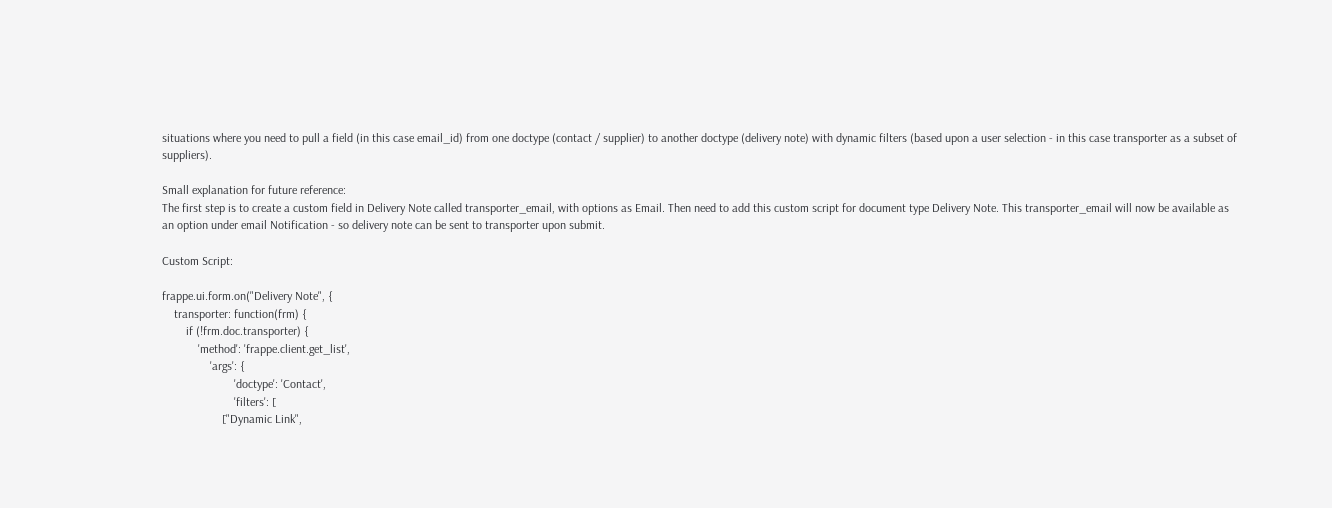situations where you need to pull a field (in this case email_id) from one doctype (contact / supplier) to another doctype (delivery note) with dynamic filters (based upon a user selection - in this case transporter as a subset of suppliers).

Small explanation for future reference:
The first step is to create a custom field in Delivery Note called transporter_email, with options as Email. Then need to add this custom script for document type Delivery Note. This transporter_email will now be available as an option under email Notification - so delivery note can be sent to transporter upon submit.

Custom Script:

frappe.ui.form.on("Delivery Note", {
    transporter: function(frm) {
        if (!frm.doc.transporter) {
            'method': 'frappe.client.get_list',
                'args': {
                        'doctype': 'Contact',
                        'filters': [
                    ["Dynamic Link",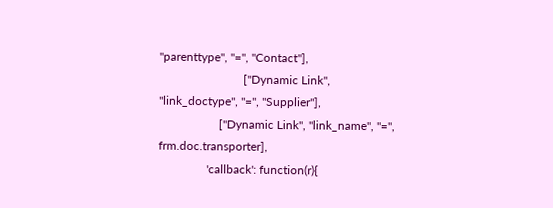"parenttype", "=", "Contact"],
                            ["Dynamic Link", "link_doctype", "=", "Supplier"],
                    ["Dynamic Link", "link_name", "=", frm.doc.transporter],
                'callback': function(r){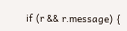if (r && r.message) {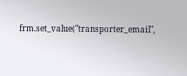frm.set_value("transporter_email",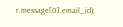r.message[0].email_id);